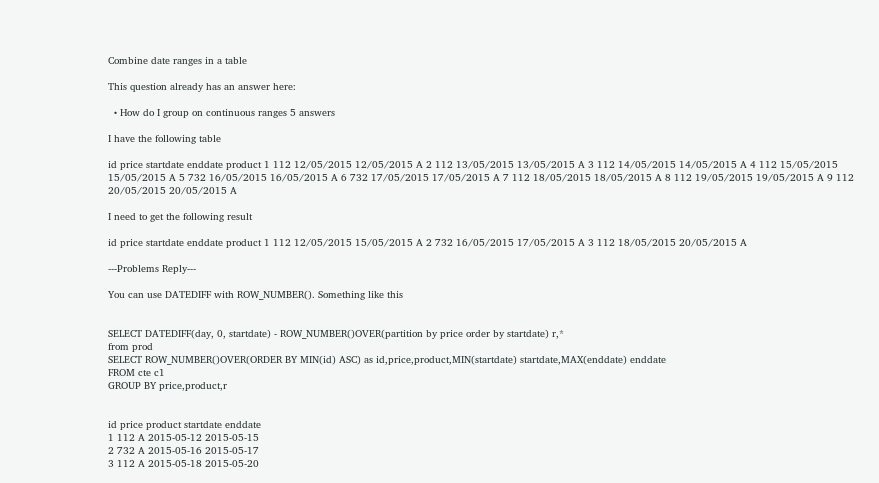Combine date ranges in a table

This question already has an answer here:

  • How do I group on continuous ranges 5 answers

I have the following table

id price startdate enddate product 1 112 12/05/2015 12/05/2015 A 2 112 13/05/2015 13/05/2015 A 3 112 14/05/2015 14/05/2015 A 4 112 15/05/2015 15/05/2015 A 5 732 16/05/2015 16/05/2015 A 6 732 17/05/2015 17/05/2015 A 7 112 18/05/2015 18/05/2015 A 8 112 19/05/2015 19/05/2015 A 9 112 20/05/2015 20/05/2015 A

I need to get the following result

id price startdate enddate product 1 112 12/05/2015 15/05/2015 A 2 732 16/05/2015 17/05/2015 A 3 112 18/05/2015 20/05/2015 A

---Problems Reply---

You can use DATEDIFF with ROW_NUMBER(). Something like this


SELECT DATEDIFF(day, 0, startdate) - ROW_NUMBER()OVER(partition by price order by startdate) r,*
from prod
SELECT ROW_NUMBER()OVER(ORDER BY MIN(id) ASC) as id,price,product,MIN(startdate) startdate,MAX(enddate) enddate
FROM cte c1
GROUP BY price,product,r


id price product startdate enddate
1 112 A 2015-05-12 2015-05-15
2 732 A 2015-05-16 2015-05-17
3 112 A 2015-05-18 2015-05-20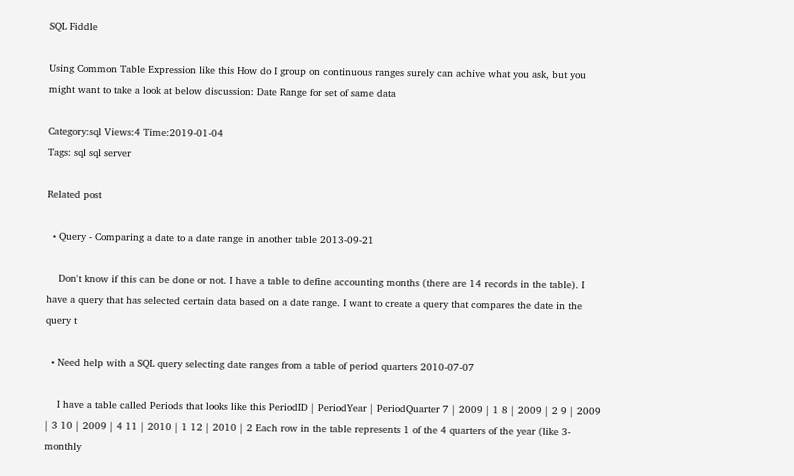SQL Fiddle

Using Common Table Expression like this How do I group on continuous ranges surely can achive what you ask, but you might want to take a look at below discussion: Date Range for set of same data

Category:sql Views:4 Time:2019-01-04
Tags: sql sql server

Related post

  • Query - Comparing a date to a date range in another table 2013-09-21

    Don't know if this can be done or not. I have a table to define accounting months (there are 14 records in the table). I have a query that has selected certain data based on a date range. I want to create a query that compares the date in the query t

  • Need help with a SQL query selecting date ranges from a table of period quarters 2010-07-07

    I have a table called Periods that looks like this PeriodID | PeriodYear | PeriodQuarter 7 | 2009 | 1 8 | 2009 | 2 9 | 2009 | 3 10 | 2009 | 4 11 | 2010 | 1 12 | 2010 | 2 Each row in the table represents 1 of the 4 quarters of the year (like 3-monthly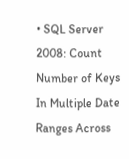• SQL Server 2008: Count Number of Keys In Multiple Date Ranges Across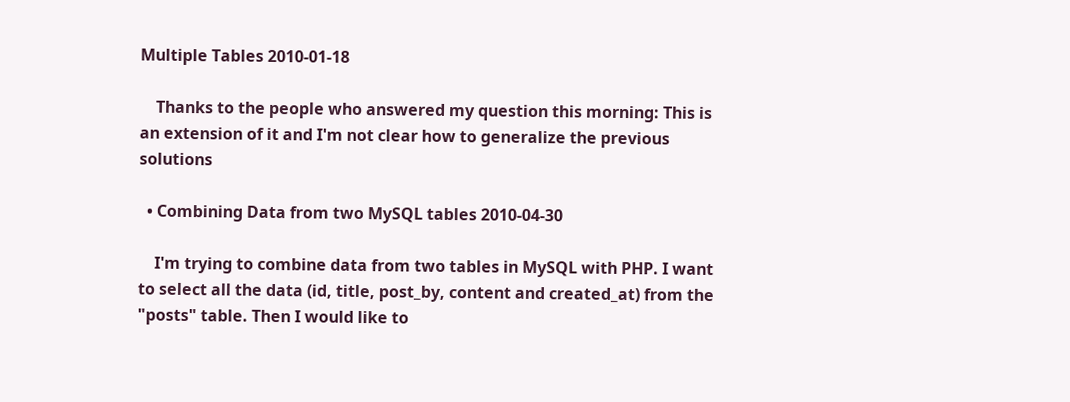Multiple Tables 2010-01-18

    Thanks to the people who answered my question this morning: This is an extension of it and I'm not clear how to generalize the previous solutions

  • Combining Data from two MySQL tables 2010-04-30

    I'm trying to combine data from two tables in MySQL with PHP. I want to select all the data (id, title, post_by, content and created_at) from the "posts" table. Then I would like to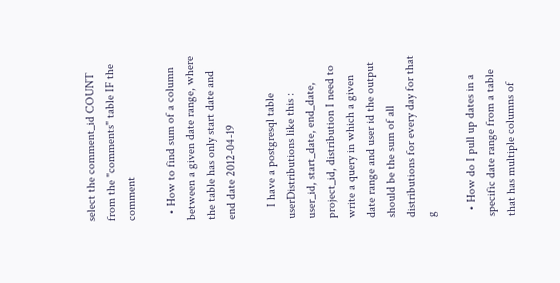select the comment_id COUNT from the "comments" table IF the comment

  • How to find sum of a column between a given date range, where the table has only start date and end date 2012-04-19

    I have a postgresql table userDistributions like this : user_id, start_date, end_date, project_id, distribution I need to write a query in which a given date range and user id the output should be the sum of all distributions for every day for that g

  • How do I pull up dates in a specific date range from a table that has multiple columns of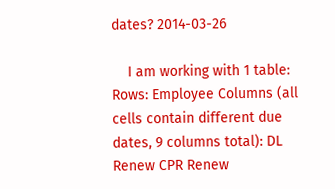dates? 2014-03-26

    I am working with 1 table: Rows: Employee Columns (all cells contain different due dates, 9 columns total): DL Renew CPR Renew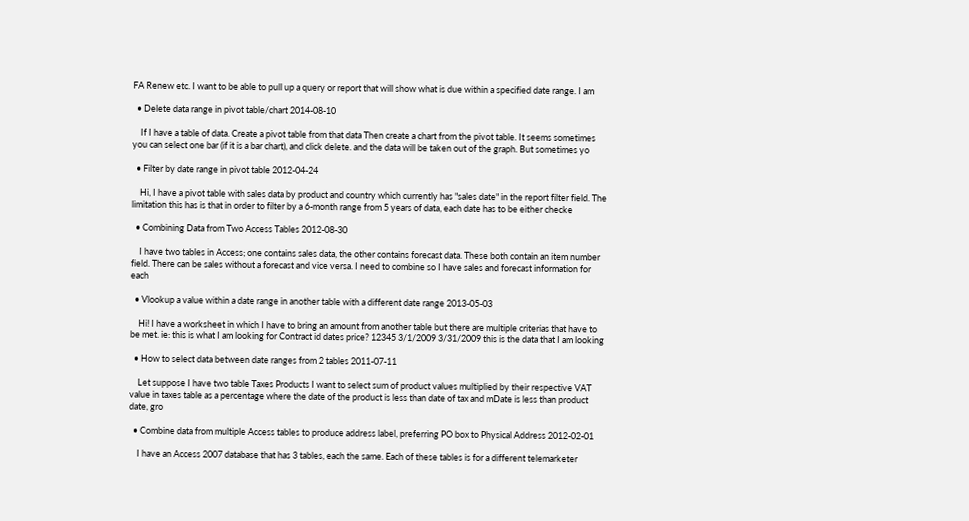FA Renew etc. I want to be able to pull up a query or report that will show what is due within a specified date range. I am

  • Delete data range in pivot table/chart 2014-08-10

    If I have a table of data. Create a pivot table from that data Then create a chart from the pivot table. It seems sometimes you can select one bar (if it is a bar chart), and click delete. and the data will be taken out of the graph. But sometimes yo

  • Filter by date range in pivot table 2012-04-24

    Hi, I have a pivot table with sales data by product and country which currently has "sales date" in the report filter field. The limitation this has is that in order to filter by a 6-month range from 5 years of data, each date has to be either checke

  • Combining Data from Two Access Tables 2012-08-30

    I have two tables in Access; one contains sales data, the other contains forecast data. These both contain an item number field. There can be sales without a forecast and vice versa. I need to combine so I have sales and forecast information for each

  • Vlookup a value within a date range in another table with a different date range 2013-05-03

    Hi! I have a worksheet in which I have to bring an amount from another table but there are multiple criterias that have to be met. ie: this is what I am looking for Contract id dates price? 12345 3/1/2009 3/31/2009 this is the data that I am looking

  • How to select data between date ranges from 2 tables 2011-07-11

    Let suppose I have two table Taxes Products I want to select sum of product values multiplied by their respective VAT value in taxes table as a percentage where the date of the product is less than date of tax and mDate is less than product date, gro

  • Combine data from multiple Access tables to produce address label, preferring PO box to Physical Address 2012-02-01

    I have an Access 2007 database that has 3 tables, each the same. Each of these tables is for a different telemarketer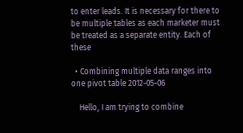to enter leads. It is necessary for there to be multiple tables as each marketer must be treated as a separate entity. Each of these

  • Combining multiple data ranges into one pivot table 2012-05-06

    Hello, I am trying to combine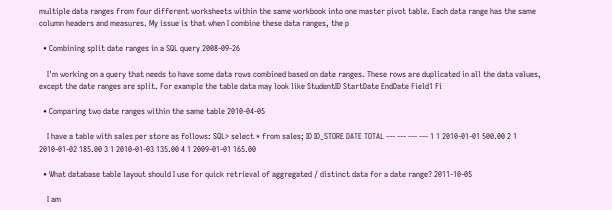multiple data ranges from four different worksheets within the same workbook into one master pivot table. Each data range has the same column headers and measures. My issue is that when I combine these data ranges, the p

  • Combining split date ranges in a SQL query 2008-09-26

    I'm working on a query that needs to have some data rows combined based on date ranges. These rows are duplicated in all the data values, except the date ranges are split. For example the table data may look like StudentID StartDate EndDate Field1 Fi

  • Comparing two date ranges within the same table 2010-04-05

    I have a table with sales per store as follows: SQL> select * from sales; ID ID_STORE DATE TOTAL --- --- --- --- 1 1 2010-01-01 500.00 2 1 2010-01-02 185.00 3 1 2010-01-03 135.00 4 1 2009-01-01 165.00

  • What database table layout should I use for quick retrieval of aggregated / distinct data for a date range? 2011-10-05

    I am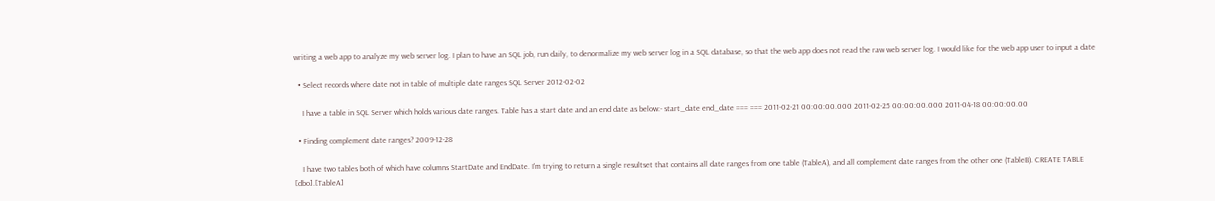writing a web app to analyze my web server log. I plan to have an SQL job, run daily, to denormalize my web server log in a SQL database, so that the web app does not read the raw web server log. I would like for the web app user to input a date

  • Select records where date not in table of multiple date ranges SQL Server 2012-02-02

    I have a table in SQL Server which holds various date ranges. Table has a start date and an end date as below:- start_date end_date === === 2011-02-21 00:00:00.000 2011-02-25 00:00:00.000 2011-04-18 00:00:00.00

  • Finding complement date ranges? 2009-12-28

    I have two tables both of which have columns StartDate and EndDate. I'm trying to return a single resultset that contains all date ranges from one table (TableA), and all complement date ranges from the other one (TableB). CREATE TABLE [dbo].[TableA]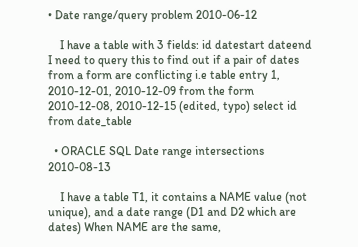• Date range/query problem 2010-06-12

    I have a table with 3 fields: id datestart dateend I need to query this to find out if a pair of dates from a form are conflicting i.e table entry 1, 2010-12-01, 2010-12-09 from the form 2010-12-08, 2010-12-15 (edited, typo) select id from date_table

  • ORACLE SQL Date range intersections 2010-08-13

    I have a table T1, it contains a NAME value (not unique), and a date range (D1 and D2 which are dates) When NAME are the same,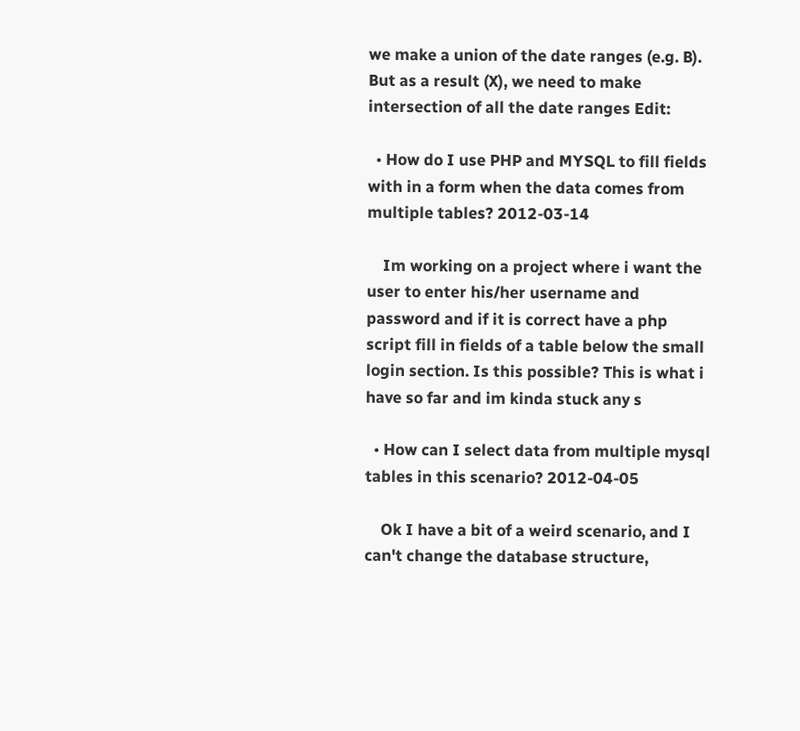we make a union of the date ranges (e.g. B). But as a result (X), we need to make intersection of all the date ranges Edit:

  • How do I use PHP and MYSQL to fill fields with in a form when the data comes from multiple tables? 2012-03-14

    Im working on a project where i want the user to enter his/her username and password and if it is correct have a php script fill in fields of a table below the small login section. Is this possible? This is what i have so far and im kinda stuck any s

  • How can I select data from multiple mysql tables in this scenario? 2012-04-05

    Ok I have a bit of a weird scenario, and I can't change the database structure,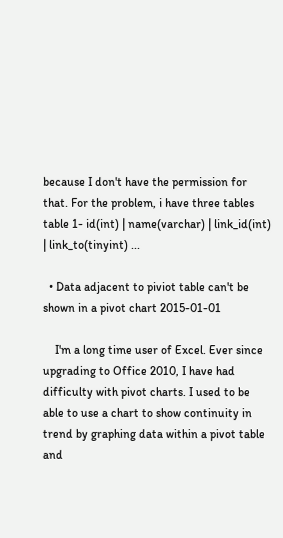because I don't have the permission for that. For the problem, i have three tables table 1- id(int) | name(varchar) | link_id(int) | link_to(tinyint) ...

  • Data adjacent to piviot table can't be shown in a pivot chart 2015-01-01

    I'm a long time user of Excel. Ever since upgrading to Office 2010, I have had difficulty with pivot charts. I used to be able to use a chart to show continuity in trend by graphing data within a pivot table and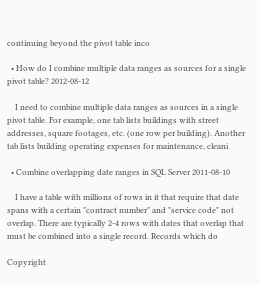continuing beyond the pivot table inco

  • How do I combine multiple data ranges as sources for a single pivot table? 2012-08-12

    I need to combine multiple data ranges as sources in a single pivot table. For example, one tab lists buildings with street addresses, square footages, etc. (one row per building). Another tab lists building operating expenses for maintenance, cleani

  • Combine overlapping date ranges in SQL Server 2011-08-10

    I have a table with millions of rows in it that require that date spans with a certain "contract number" and "service code" not overlap. There are typically 2-4 rows with dates that overlap that must be combined into a single record. Records which do

Copyright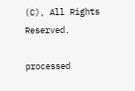(C), All Rights Reserved.

processed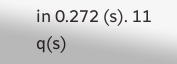in 0.272 (s). 11 q(s)